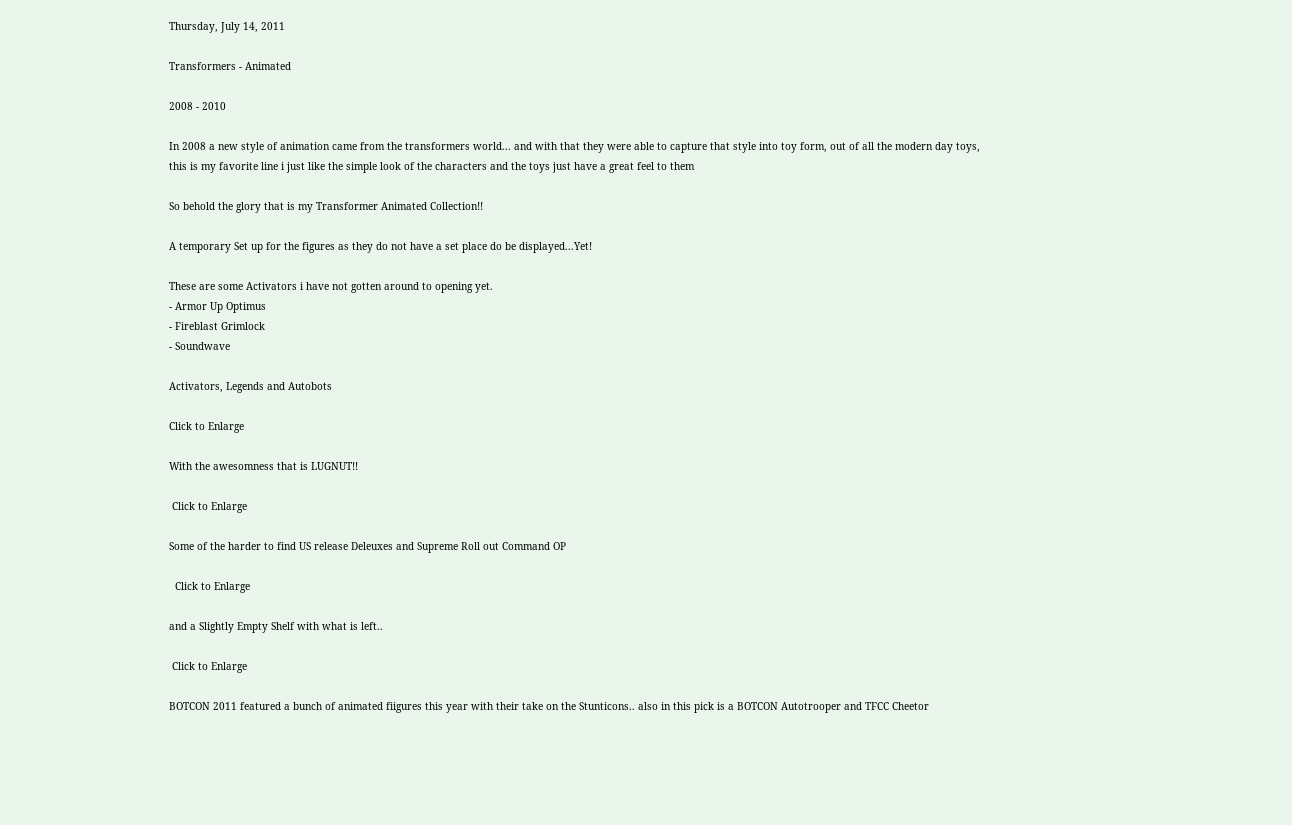Thursday, July 14, 2011

Transformers - Animated

2008 - 2010

In 2008 a new style of animation came from the transformers world... and with that they were able to capture that style into toy form, out of all the modern day toys, this is my favorite line i just like the simple look of the characters and the toys just have a great feel to them

So behold the glory that is my Transformer Animated Collection!!

A temporary Set up for the figures as they do not have a set place do be displayed...Yet!

These are some Activators i have not gotten around to opening yet.
- Armor Up Optimus
- Fireblast Grimlock
- Soundwave

Activators, Legends and Autobots

Click to Enlarge

With the awesomness that is LUGNUT!!

 Click to Enlarge

Some of the harder to find US release Deleuxes and Supreme Roll out Command OP

  Click to Enlarge

and a Slightly Empty Shelf with what is left..

 Click to Enlarge

BOTCON 2011 featured a bunch of animated fiigures this year with their take on the Stunticons.. also in this pick is a BOTCON Autotrooper and TFCC Cheetor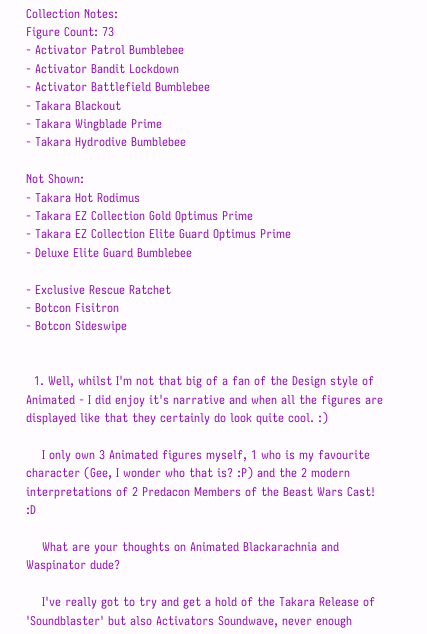Collection Notes:
Figure Count: 73
- Activator Patrol Bumblebee
- Activator Bandit Lockdown
- Activator Battlefield Bumblebee
- Takara Blackout
- Takara Wingblade Prime
- Takara Hydrodive Bumblebee

Not Shown:
- Takara Hot Rodimus
- Takara EZ Collection Gold Optimus Prime
- Takara EZ Collection Elite Guard Optimus Prime
- Deluxe Elite Guard Bumblebee

- Exclusive Rescue Ratchet
- Botcon Fisitron
- Botcon Sideswipe


  1. Well, whilst I'm not that big of a fan of the Design style of Animated - I did enjoy it's narrative and when all the figures are displayed like that they certainly do look quite cool. :)

    I only own 3 Animated figures myself, 1 who is my favourite character (Gee, I wonder who that is? :P) and the 2 modern interpretations of 2 Predacon Members of the Beast Wars Cast! :D

    What are your thoughts on Animated Blackarachnia and Waspinator dude?

    I've really got to try and get a hold of the Takara Release of 'Soundblaster' but also Activators Soundwave, never enough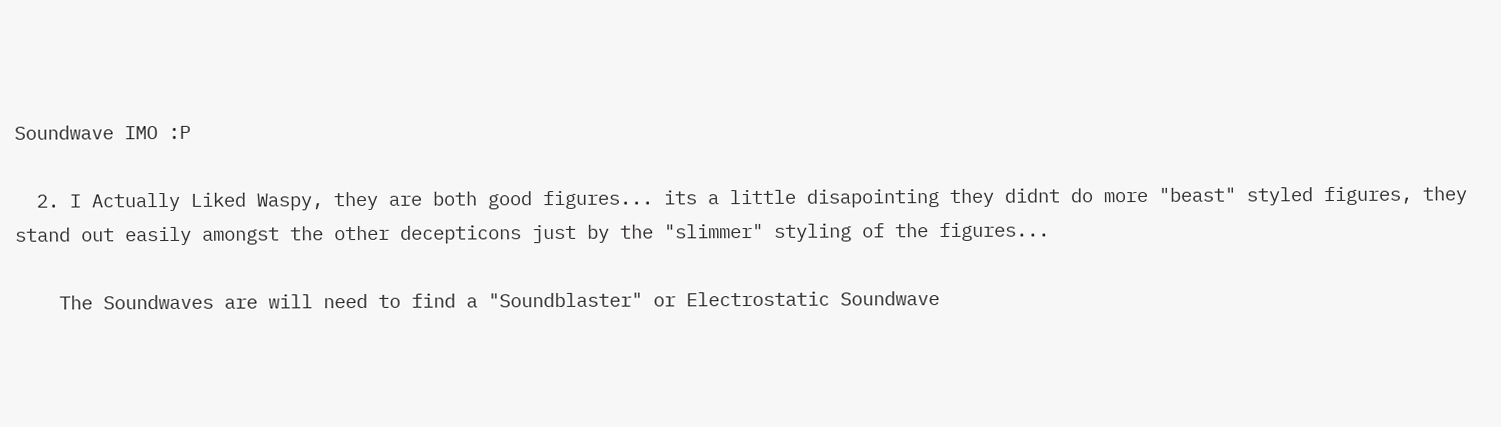Soundwave IMO :P

  2. I Actually Liked Waspy, they are both good figures... its a little disapointing they didnt do more "beast" styled figures, they stand out easily amongst the other decepticons just by the "slimmer" styling of the figures...

    The Soundwaves are will need to find a "Soundblaster" or Electrostatic Soundwave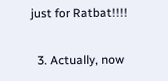just for Ratbat!!!!

  3. Actually, now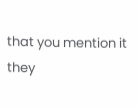that you mention it they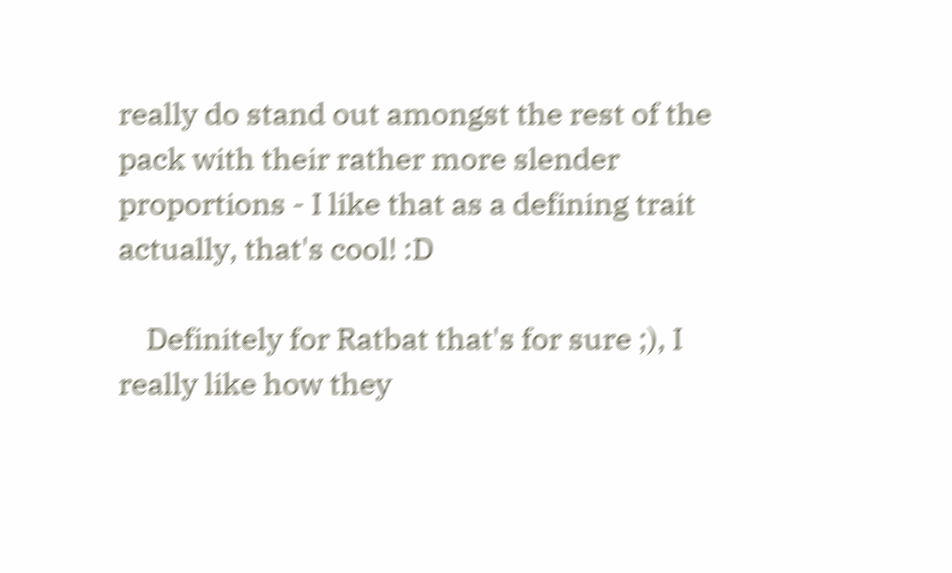really do stand out amongst the rest of the pack with their rather more slender proportions - I like that as a defining trait actually, that's cool! :D

    Definitely for Ratbat that's for sure ;), I really like how they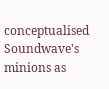conceptualised Soundwave's minions as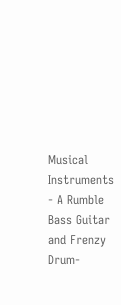Musical Instruments - A Rumble Bass Guitar and Frenzy Drum-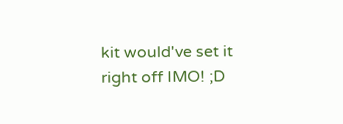kit would've set it right off IMO! ;D